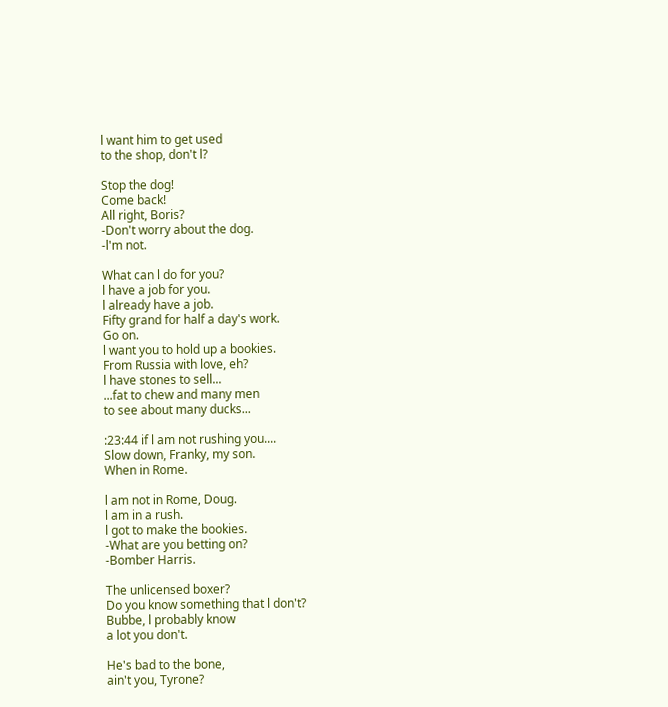l want him to get used
to the shop, don't l?

Stop the dog!
Come back!
All right, Boris?
-Don't worry about the dog.
-l'm not.

What can l do for you?
l have a job for you.
l already have a job.
Fifty grand for half a day's work.
Go on.
l want you to hold up a bookies.
From Russia with love, eh?
l have stones to sell...
...fat to chew and many men
to see about many ducks...

:23:44 if l am not rushing you....
Slow down, Franky, my son.
When in Rome.

l am not in Rome, Doug.
l am in a rush.
l got to make the bookies.
-What are you betting on?
-Bomber Harris.

The unlicensed boxer?
Do you know something that l don't?
Bubbe, l probably know
a lot you don't.

He's bad to the bone,
ain't you, Tyrone?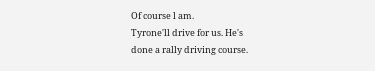Of course l am.
Tyrone'll drive for us. He's
done a rally driving course.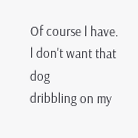Of course l have.
l don't want that dog
dribbling on my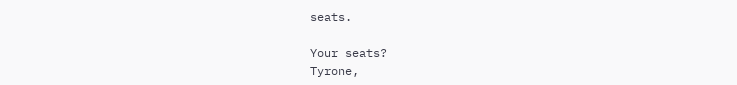seats.

Your seats?
Tyrone,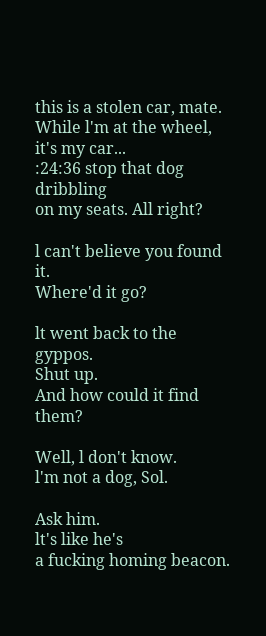this is a stolen car, mate.
While l'm at the wheel, it's my car...
:24:36 stop that dog dribbling
on my seats. All right?

l can't believe you found it.
Where'd it go?

lt went back to the gyppos.
Shut up.
And how could it find them?

Well, l don't know.
l'm not a dog, Sol.

Ask him.
lt's like he's
a fucking homing beacon.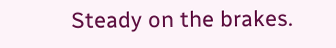Steady on the brakes.